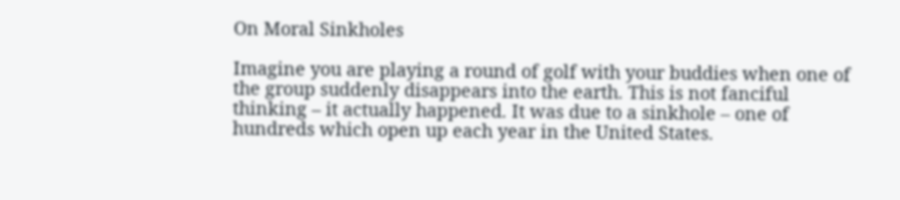On Moral Sinkholes

Imagine you are playing a round of golf with your buddies when one of the group suddenly disappears into the earth. This is not fanciful thinking – it actually happened. It was due to a sinkhole – one of hundreds which open up each year in the United States.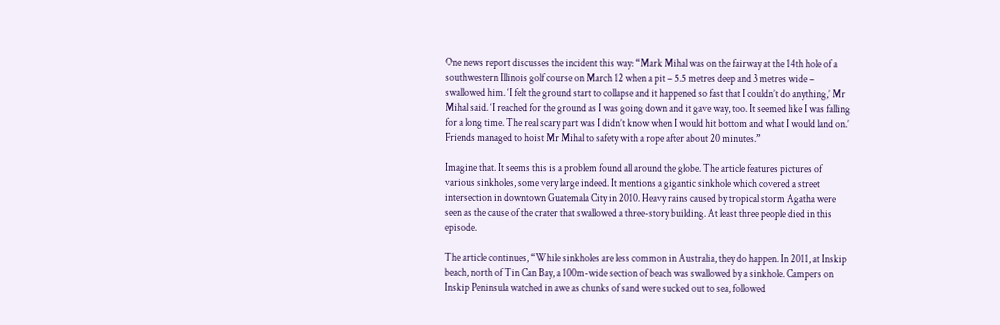One news report discusses the incident this way: “Mark Mihal was on the fairway at the 14th hole of a southwestern Illinois golf course on March 12 when a pit – 5.5 metres deep and 3 metres wide – swallowed him. ‘I felt the ground start to collapse and it happened so fast that I couldn’t do anything,’ Mr Mihal said. ‘I reached for the ground as I was going down and it gave way, too. It seemed like I was falling for a long time. The real scary part was I didn’t know when I would hit bottom and what I would land on.’ Friends managed to hoist Mr Mihal to safety with a rope after about 20 minutes.”

Imagine that. It seems this is a problem found all around the globe. The article features pictures of various sinkholes, some very large indeed. It mentions a gigantic sinkhole which covered a street intersection in downtown Guatemala City in 2010. Heavy rains caused by tropical storm Agatha were seen as the cause of the crater that swallowed a three-story building. At least three people died in this episode.

The article continues, “While sinkholes are less common in Australia, they do happen. In 2011, at Inskip beach, north of Tin Can Bay, a 100m-wide section of beach was swallowed by a sinkhole. Campers on Inskip Peninsula watched in awe as chunks of sand were sucked out to sea, followed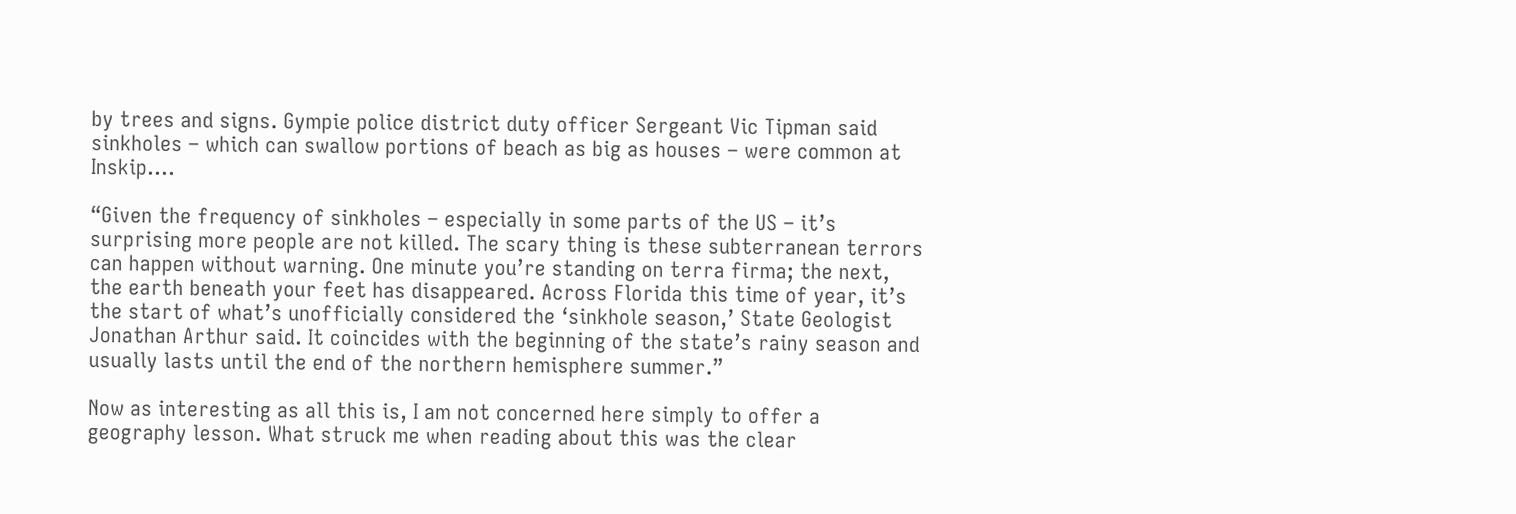by trees and signs. Gympie police district duty officer Sergeant Vic Tipman said sinkholes – which can swallow portions of beach as big as houses – were common at Inskip….

“Given the frequency of sinkholes – especially in some parts of the US – it’s surprising more people are not killed. The scary thing is these subterranean terrors can happen without warning. One minute you’re standing on terra firma; the next, the earth beneath your feet has disappeared. Across Florida this time of year, it’s the start of what’s unofficially considered the ‘sinkhole season,’ State Geologist Jonathan Arthur said. It coincides with the beginning of the state’s rainy season and usually lasts until the end of the northern hemisphere summer.”

Now as interesting as all this is, I am not concerned here simply to offer a geography lesson. What struck me when reading about this was the clear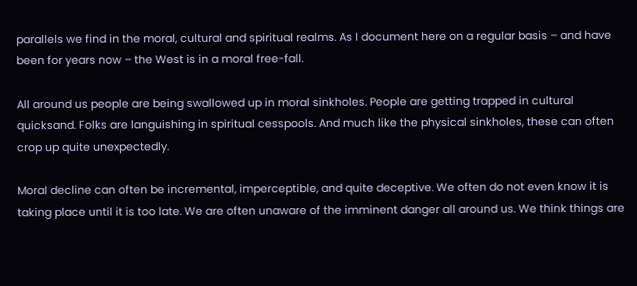parallels we find in the moral, cultural and spiritual realms. As I document here on a regular basis – and have been for years now – the West is in a moral free-fall.

All around us people are being swallowed up in moral sinkholes. People are getting trapped in cultural quicksand. Folks are languishing in spiritual cesspools. And much like the physical sinkholes, these can often crop up quite unexpectedly.

Moral decline can often be incremental, imperceptible, and quite deceptive. We often do not even know it is taking place until it is too late. We are often unaware of the imminent danger all around us. We think things are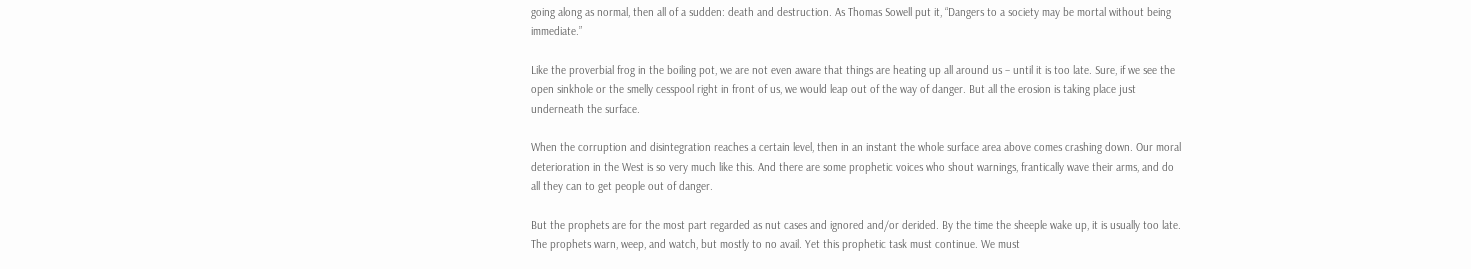going along as normal, then all of a sudden: death and destruction. As Thomas Sowell put it, “Dangers to a society may be mortal without being immediate.”

Like the proverbial frog in the boiling pot, we are not even aware that things are heating up all around us – until it is too late. Sure, if we see the open sinkhole or the smelly cesspool right in front of us, we would leap out of the way of danger. But all the erosion is taking place just underneath the surface.

When the corruption and disintegration reaches a certain level, then in an instant the whole surface area above comes crashing down. Our moral deterioration in the West is so very much like this. And there are some prophetic voices who shout warnings, frantically wave their arms, and do all they can to get people out of danger.

But the prophets are for the most part regarded as nut cases and ignored and/or derided. By the time the sheeple wake up, it is usually too late. The prophets warn, weep, and watch, but mostly to no avail. Yet this prophetic task must continue. We must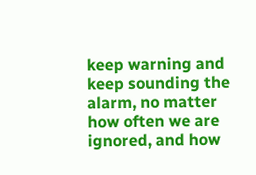keep warning and keep sounding the alarm, no matter how often we are ignored, and how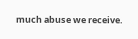much abuse we receive.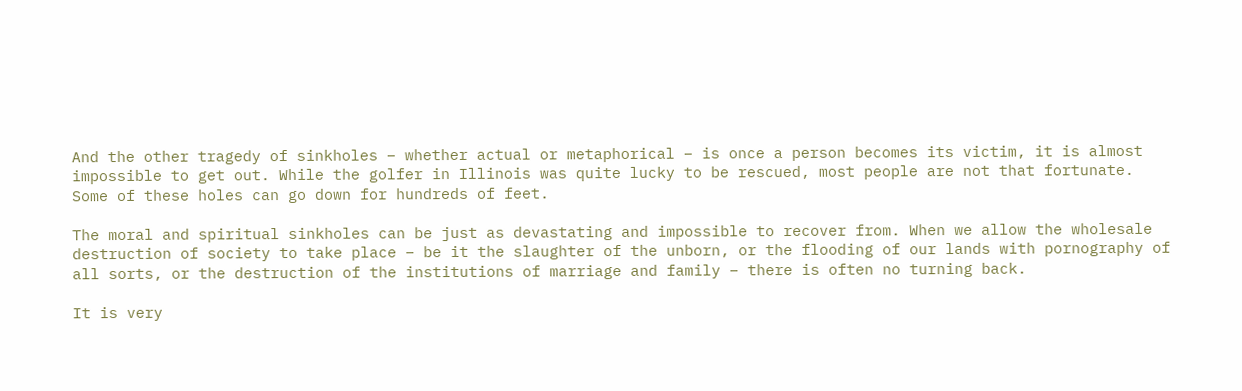And the other tragedy of sinkholes – whether actual or metaphorical – is once a person becomes its victim, it is almost impossible to get out. While the golfer in Illinois was quite lucky to be rescued, most people are not that fortunate. Some of these holes can go down for hundreds of feet.

The moral and spiritual sinkholes can be just as devastating and impossible to recover from. When we allow the wholesale destruction of society to take place – be it the slaughter of the unborn, or the flooding of our lands with pornography of all sorts, or the destruction of the institutions of marriage and family – there is often no turning back.

It is very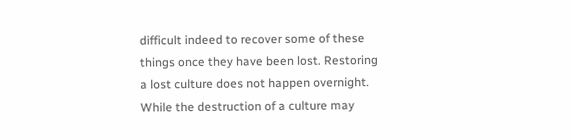difficult indeed to recover some of these things once they have been lost. Restoring a lost culture does not happen overnight. While the destruction of a culture may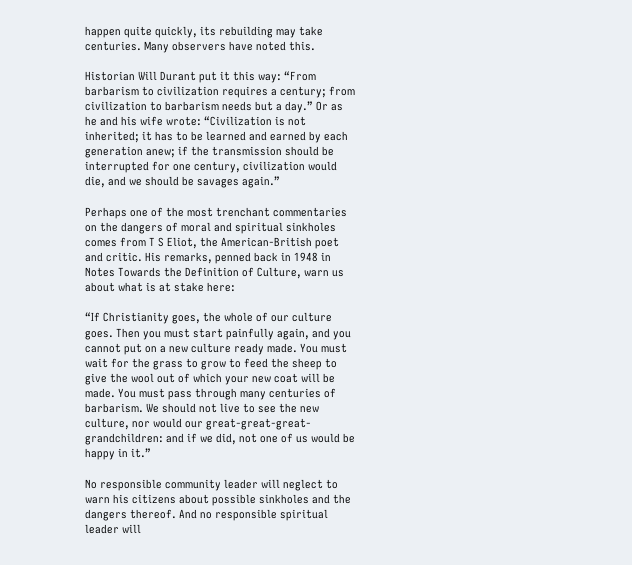happen quite quickly, its rebuilding may take centuries. Many observers have noted this.

Historian Will Durant put it this way: “From barbarism to civilization requires a century; from civilization to barbarism needs but a day.” Or as he and his wife wrote: “Civilization is not inherited; it has to be learned and earned by each generation anew; if the transmission should be interrupted for one century, civilization would die, and we should be savages again.”

Perhaps one of the most trenchant commentaries on the dangers of moral and spiritual sinkholes comes from T S Eliot, the American-British poet and critic. His remarks, penned back in 1948 in Notes Towards the Definition of Culture, warn us about what is at stake here:

“If Christianity goes, the whole of our culture goes. Then you must start painfully again, and you cannot put on a new culture ready made. You must wait for the grass to grow to feed the sheep to give the wool out of which your new coat will be made. You must pass through many centuries of barbarism. We should not live to see the new culture, nor would our great-great-great-grandchildren: and if we did, not one of us would be happy in it.”

No responsible community leader will neglect to warn his citizens about possible sinkholes and the dangers thereof. And no responsible spiritual leader will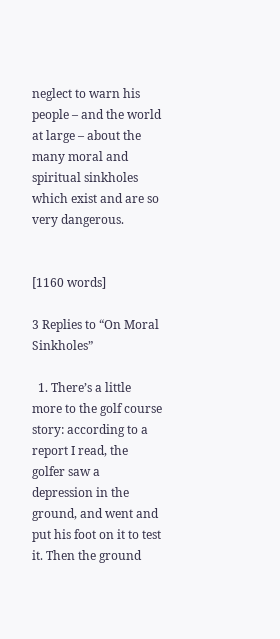neglect to warn his people – and the world at large – about the many moral and spiritual sinkholes which exist and are so very dangerous.


[1160 words]

3 Replies to “On Moral Sinkholes”

  1. There’s a little more to the golf course story: according to a report I read, the golfer saw a depression in the ground, and went and put his foot on it to test it. Then the ground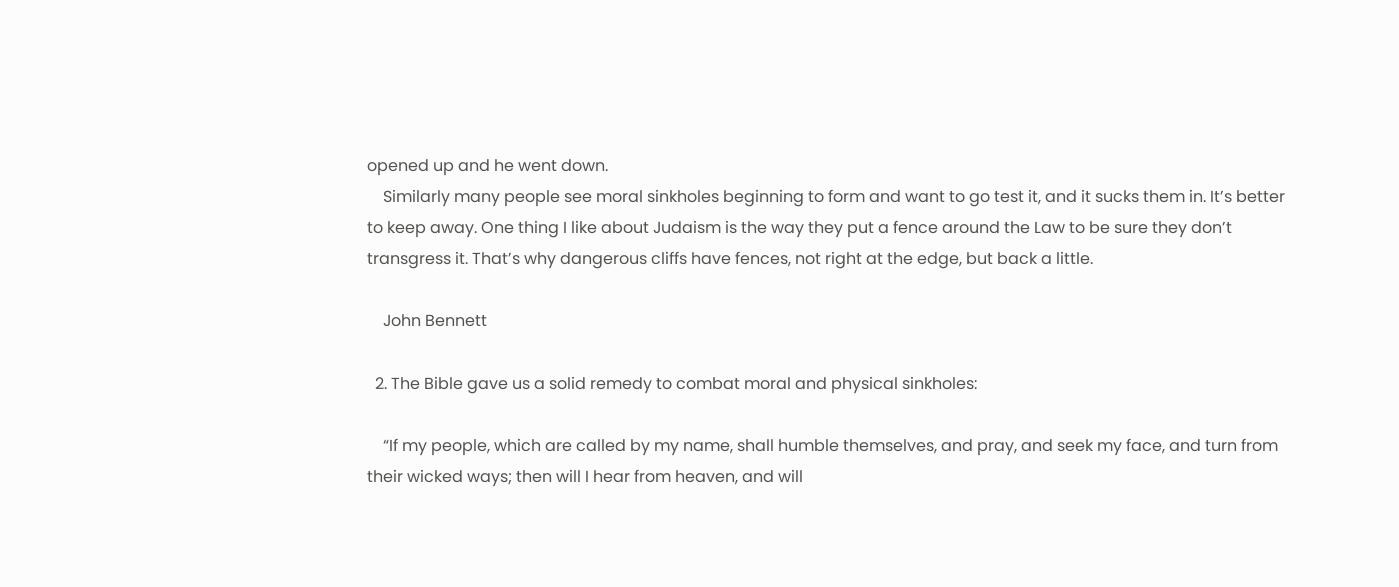opened up and he went down.
    Similarly many people see moral sinkholes beginning to form and want to go test it, and it sucks them in. It’s better to keep away. One thing I like about Judaism is the way they put a fence around the Law to be sure they don’t transgress it. That’s why dangerous cliffs have fences, not right at the edge, but back a little.

    John Bennett

  2. The Bible gave us a solid remedy to combat moral and physical sinkholes:

    “If my people, which are called by my name, shall humble themselves, and pray, and seek my face, and turn from their wicked ways; then will I hear from heaven, and will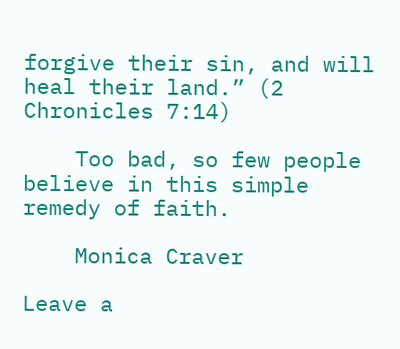forgive their sin, and will heal their land.” (2 Chronicles 7:14)

    Too bad, so few people believe in this simple remedy of faith.

    Monica Craver

Leave a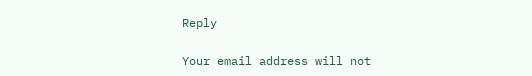Reply

Your email address will not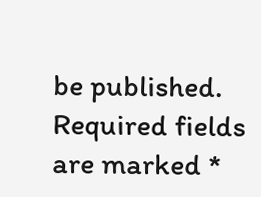be published. Required fields are marked *